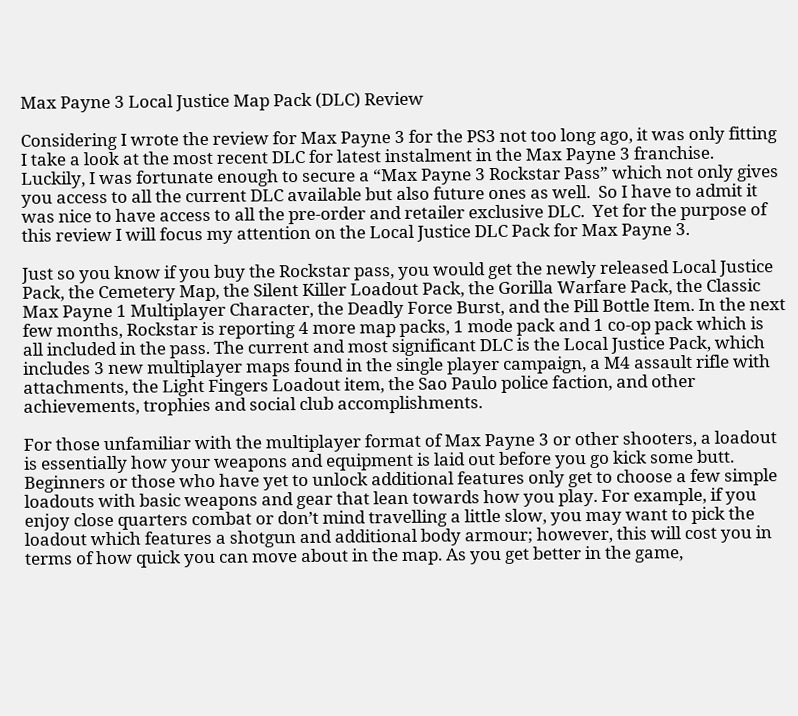Max Payne 3 Local Justice Map Pack (DLC) Review

Considering I wrote the review for Max Payne 3 for the PS3 not too long ago, it was only fitting I take a look at the most recent DLC for latest instalment in the Max Payne 3 franchise.  Luckily, I was fortunate enough to secure a “Max Payne 3 Rockstar Pass” which not only gives you access to all the current DLC available but also future ones as well.  So I have to admit it was nice to have access to all the pre-order and retailer exclusive DLC.  Yet for the purpose of this review I will focus my attention on the Local Justice DLC Pack for Max Payne 3.

Just so you know if you buy the Rockstar pass, you would get the newly released Local Justice Pack, the Cemetery Map, the Silent Killer Loadout Pack, the Gorilla Warfare Pack, the Classic Max Payne 1 Multiplayer Character, the Deadly Force Burst, and the Pill Bottle Item. In the next few months, Rockstar is reporting 4 more map packs, 1 mode pack and 1 co-op pack which is all included in the pass. The current and most significant DLC is the Local Justice Pack, which includes 3 new multiplayer maps found in the single player campaign, a M4 assault rifle with attachments, the Light Fingers Loadout item, the Sao Paulo police faction, and other achievements, trophies and social club accomplishments.

For those unfamiliar with the multiplayer format of Max Payne 3 or other shooters, a loadout is essentially how your weapons and equipment is laid out before you go kick some butt. Beginners or those who have yet to unlock additional features only get to choose a few simple loadouts with basic weapons and gear that lean towards how you play. For example, if you enjoy close quarters combat or don’t mind travelling a little slow, you may want to pick the loadout which features a shotgun and additional body armour; however, this will cost you in terms of how quick you can move about in the map. As you get better in the game,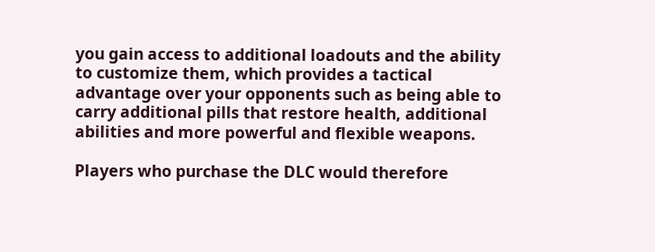you gain access to additional loadouts and the ability to customize them, which provides a tactical advantage over your opponents such as being able to carry additional pills that restore health, additional abilities and more powerful and flexible weapons.

Players who purchase the DLC would therefore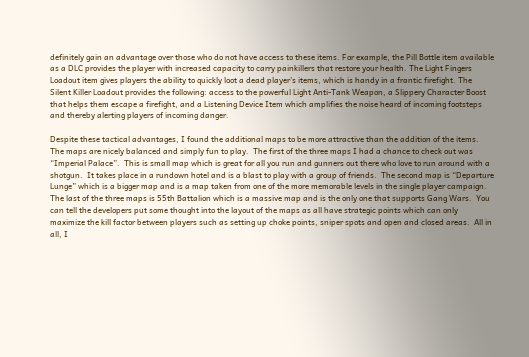definitely gain an advantage over those who do not have access to these items. For example, the Pill Bottle item available as a DLC provides the player with increased capacity to carry painkillers that restore your health. The Light Fingers Loadout item gives players the ability to quickly loot a dead player’s items, which is handy in a frantic firefight. The Silent Killer Loadout provides the following: access to the powerful Light Anti-Tank Weapon, a Slippery Character Boost that helps them escape a firefight, and a Listening Device Item which amplifies the noise heard of incoming footsteps and thereby alerting players of incoming danger.

Despite these tactical advantages, I found the additional maps to be more attractive than the addition of the items.  The maps are nicely balanced and simply fun to play.  The first of the three maps I had a chance to check out was “Imperial Palace”.  This is small map which is great for all you run and gunners out there who love to run around with a shotgun.  It takes place in a rundown hotel and is a blast to play with a group of friends.  The second map is “Departure Lunge” which is a bigger map and is a map taken from one of the more memorable levels in the single player campaign.  The last of the three maps is 55th Battalion which is a massive map and is the only one that supports Gang Wars.  You can tell the developers put some thought into the layout of the maps as all have strategic points which can only maximize the kill factor between players such as setting up choke points, sniper spots and open and closed areas.  All in all, I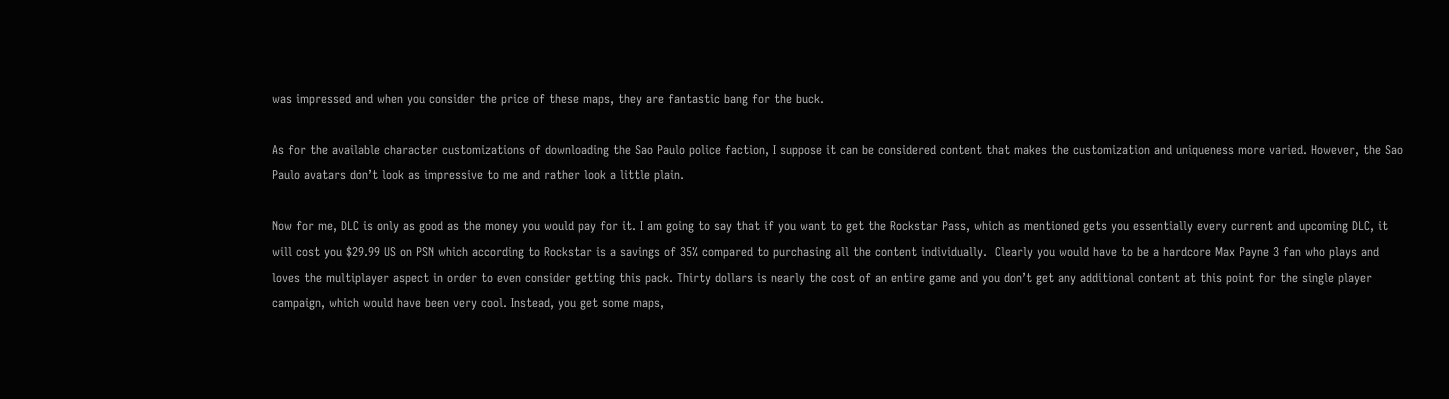was impressed and when you consider the price of these maps, they are fantastic bang for the buck.

As for the available character customizations of downloading the Sao Paulo police faction, I suppose it can be considered content that makes the customization and uniqueness more varied. However, the Sao Paulo avatars don’t look as impressive to me and rather look a little plain.

Now for me, DLC is only as good as the money you would pay for it. I am going to say that if you want to get the Rockstar Pass, which as mentioned gets you essentially every current and upcoming DLC, it will cost you $29.99 US on PSN which according to Rockstar is a savings of 35% compared to purchasing all the content individually.  Clearly you would have to be a hardcore Max Payne 3 fan who plays and loves the multiplayer aspect in order to even consider getting this pack. Thirty dollars is nearly the cost of an entire game and you don’t get any additional content at this point for the single player campaign, which would have been very cool. Instead, you get some maps,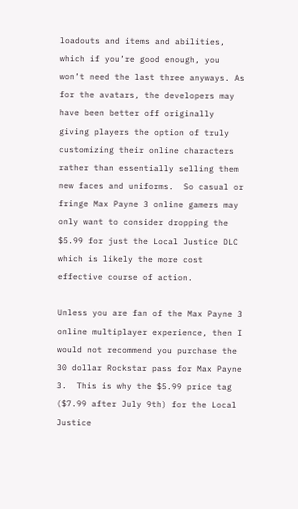loadouts and items and abilities, which if you’re good enough, you won’t need the last three anyways. As for the avatars, the developers may have been better off originally giving players the option of truly customizing their online characters rather than essentially selling them new faces and uniforms.  So casual or fringe Max Payne 3 online gamers may only want to consider dropping the $5.99 for just the Local Justice DLC which is likely the more cost effective course of action.

Unless you are fan of the Max Payne 3 online multiplayer experience, then I would not recommend you purchase the 30 dollar Rockstar pass for Max Payne 3.  This is why the $5.99 price tag ($7.99 after July 9th) for the Local Justice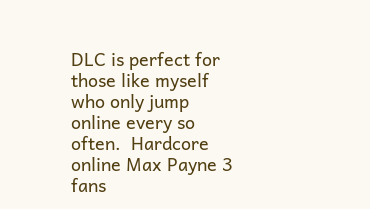DLC is perfect for those like myself who only jump online every so often.  Hardcore online Max Payne 3 fans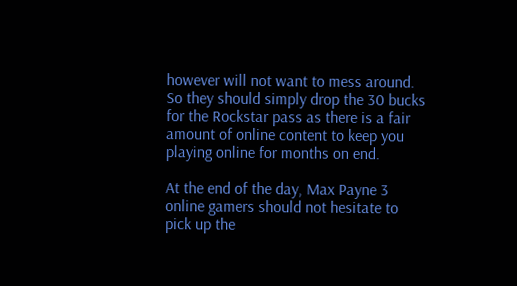however will not want to mess around.  So they should simply drop the 30 bucks for the Rockstar pass as there is a fair amount of online content to keep you playing online for months on end.

At the end of the day, Max Payne 3 online gamers should not hesitate to pick up the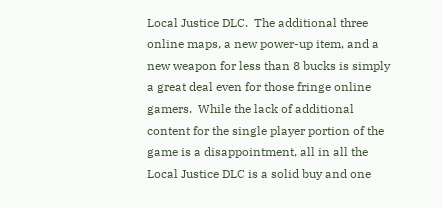Local Justice DLC.  The additional three online maps, a new power-up item, and a new weapon for less than 8 bucks is simply a great deal even for those fringe online gamers.  While the lack of additional content for the single player portion of the game is a disappointment, all in all the Local Justice DLC is a solid buy and one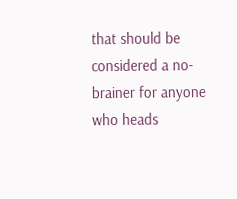that should be considered a no-brainer for anyone who heads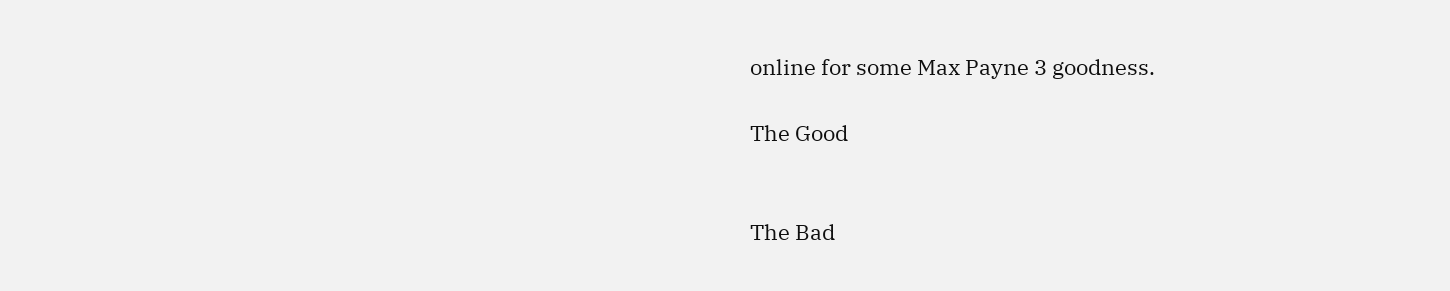online for some Max Payne 3 goodness.

The Good


The Bad